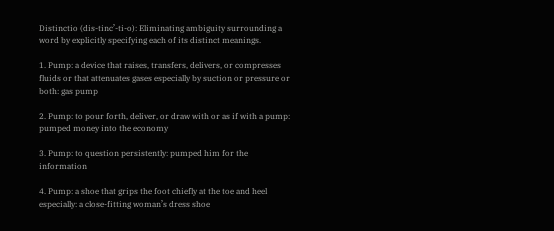Distinctio (dis-tinc’-ti-o): Eliminating ambiguity surrounding a word by explicitly specifying each of its distinct meanings.

1. Pump: a device that raises, transfers, delivers, or compresses fluids or that attenuates gases especially by suction or pressure or both: gas pump

2. Pump: to pour forth, deliver, or draw with or as if with a pump: pumped money into the economy

3. Pump: to question persistently: pumped him for the information

4. Pump: a shoe that grips the foot chiefly at the toe and heel especially: a close-fitting woman’s dress shoe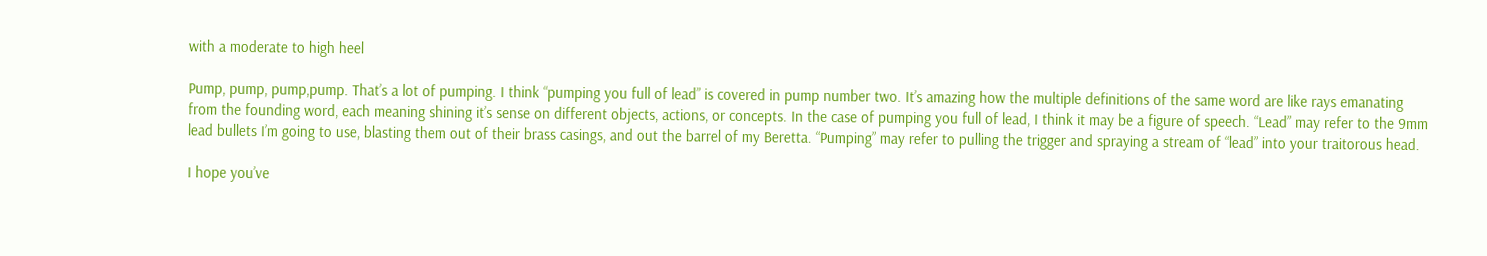with a moderate to high heel

Pump, pump, pump,pump. That’s a lot of pumping. I think “pumping you full of lead” is covered in pump number two. It’s amazing how the multiple definitions of the same word are like rays emanating from the founding word, each meaning shining it’s sense on different objects, actions, or concepts. In the case of pumping you full of lead, I think it may be a figure of speech. “Lead” may refer to the 9mm lead bullets I’m going to use, blasting them out of their brass casings, and out the barrel of my Beretta. “Pumping” may refer to pulling the trigger and spraying a stream of “lead” into your traitorous head.

I hope you’ve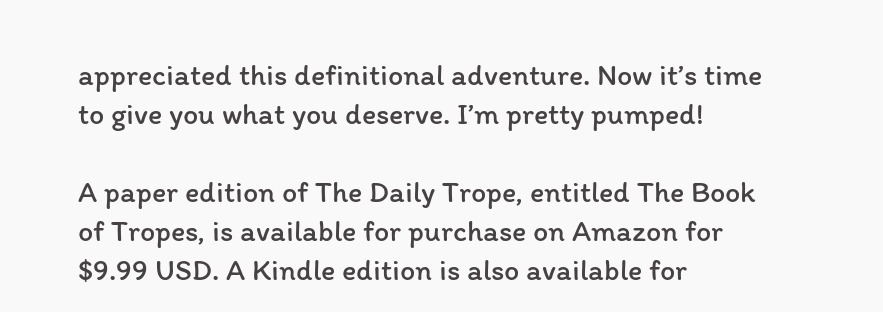appreciated this definitional adventure. Now it’s time to give you what you deserve. I’m pretty pumped!

A paper edition of The Daily Trope, entitled The Book of Tropes, is available for purchase on Amazon for $9.99 USD. A Kindle edition is also available for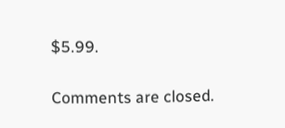$5.99.

Comments are closed.